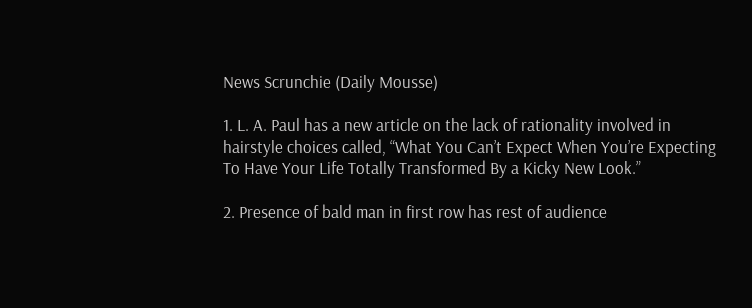News Scrunchie (Daily Mousse)

1. L. A. Paul has a new article on the lack of rationality involved in hairstyle choices called, “What You Can’t Expect When You’re Expecting To Have Your Life Totally Transformed By a Kicky New Look.”

2. Presence of bald man in first row has rest of audience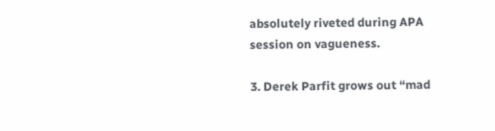absolutely riveted during APA session on vagueness.

3. Derek Parfit grows out “mad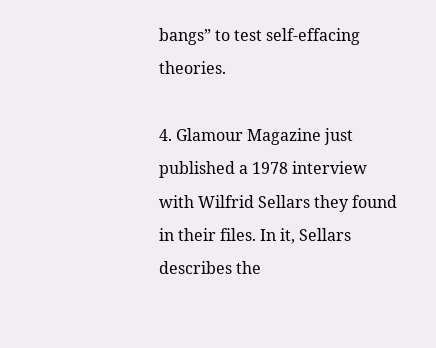bangs” to test self-effacing theories.

4. Glamour Magazine just published a 1978 interview with Wilfrid Sellars they found in their files. In it, Sellars describes the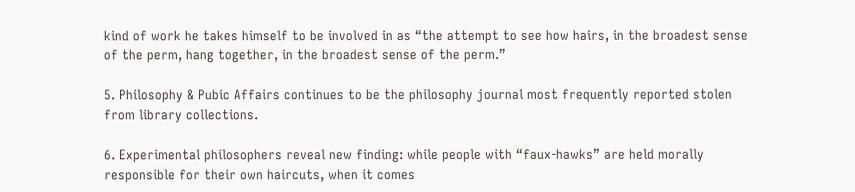kind of work he takes himself to be involved in as “the attempt to see how hairs, in the broadest sense of the perm, hang together, in the broadest sense of the perm.”

5. Philosophy & Pubic Affairs continues to be the philosophy journal most frequently reported stolen from library collections.

6. Experimental philosophers reveal new finding: while people with “faux-hawks” are held morally responsible for their own haircuts, when it comes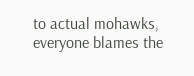to actual mohawks, everyone blames the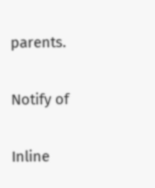parents.

Notify of

Inline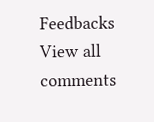Feedbacks
View all comments